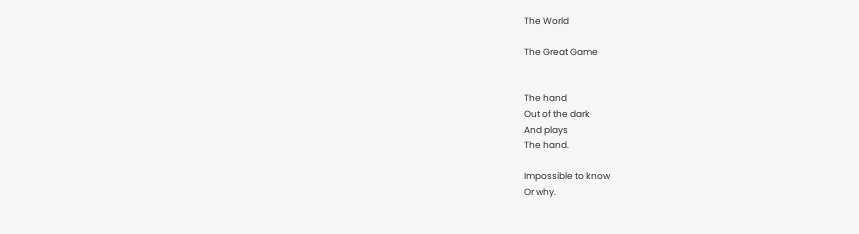The World

The Great Game


The hand
Out of the dark
And plays
The hand.

Impossible to know
Or why.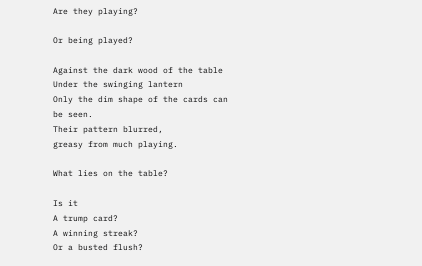Are they playing?

Or being played?

Against the dark wood of the table
Under the swinging lantern
Only the dim shape of the cards can be seen.
Their pattern blurred,
greasy from much playing.

What lies on the table?

Is it
A trump card?
A winning streak?
Or a busted flush?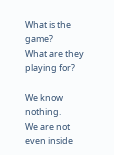What is the game?
What are they playing for?

We know nothing.
We are not even inside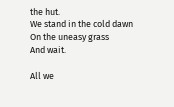the hut.
We stand in the cold dawn
On the uneasy grass
And wait.

All we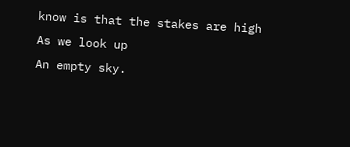know is that the stakes are high
As we look up
An empty sky.